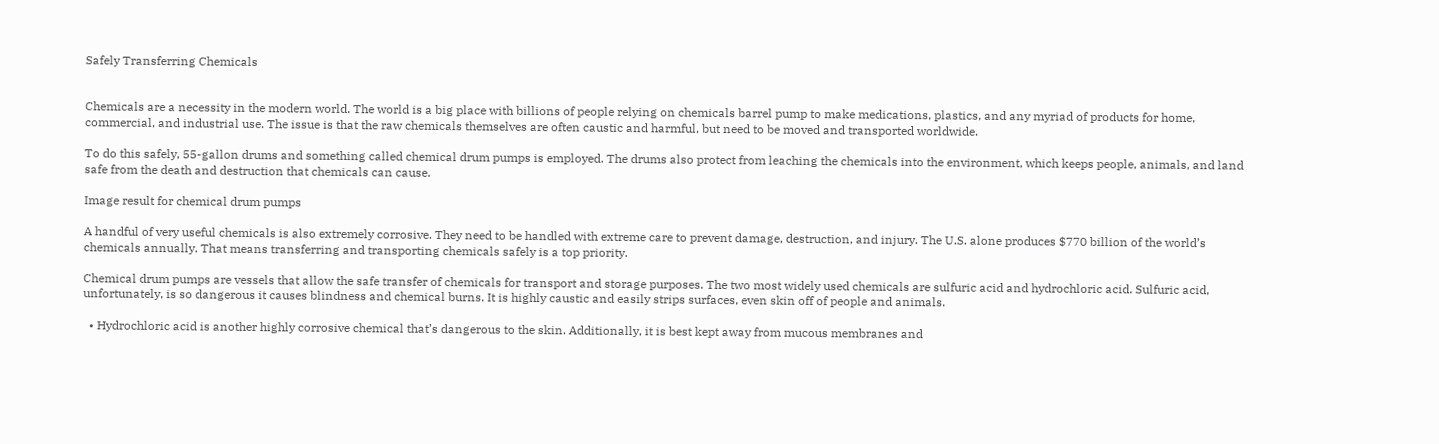Safely Transferring Chemicals


Chemicals are a necessity in the modern world. The world is a big place with billions of people relying on chemicals barrel pump to make medications, plastics, and any myriad of products for home, commercial, and industrial use. The issue is that the raw chemicals themselves are often caustic and harmful, but need to be moved and transported worldwide.

To do this safely, 55-gallon drums and something called chemical drum pumps is employed. The drums also protect from leaching the chemicals into the environment, which keeps people, animals, and land safe from the death and destruction that chemicals can cause.

Image result for chemical drum pumps

A handful of very useful chemicals is also extremely corrosive. They need to be handled with extreme care to prevent damage, destruction, and injury. The U.S. alone produces $770 billion of the world’s chemicals annually. That means transferring and transporting chemicals safely is a top priority.

Chemical drum pumps are vessels that allow the safe transfer of chemicals for transport and storage purposes. The two most widely used chemicals are sulfuric acid and hydrochloric acid. Sulfuric acid, unfortunately, is so dangerous it causes blindness and chemical burns. It is highly caustic and easily strips surfaces, even skin off of people and animals.

  • Hydrochloric acid is another highly corrosive chemical that’s dangerous to the skin. Additionally, it is best kept away from mucous membranes and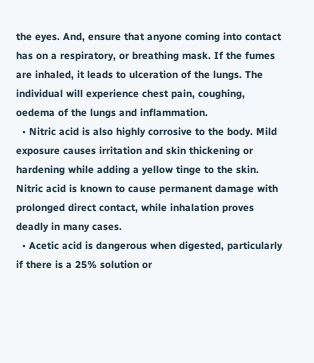the eyes. And, ensure that anyone coming into contact has on a respiratory, or breathing mask. If the fumes are inhaled, it leads to ulceration of the lungs. The individual will experience chest pain, coughing, oedema of the lungs and inflammation.
  • Nitric acid is also highly corrosive to the body. Mild exposure causes irritation and skin thickening or hardening while adding a yellow tinge to the skin. Nitric acid is known to cause permanent damage with prolonged direct contact, while inhalation proves deadly in many cases.
  • Acetic acid is dangerous when digested, particularly if there is a 25% solution or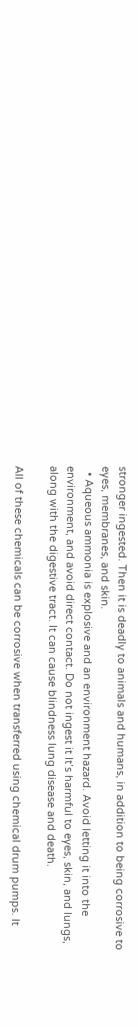stronger ingested. Then it is deadly to animals and humans, in addition to being corrosive to eyes, membranes, and skin.
  • Aqueous ammonia is explosive and an environment hazard. Avoid letting it into the environment, and avoid direct contact. Do not ingest it It’s harmful to eyes, skin, and lungs, along with the digestive tract. It can cause blindness lung disease and death.

All of these chemicals can be corrosive when transferred using chemical drum pumps. It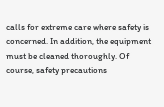calls for extreme care where safety is concerned. In addition, the equipment must be cleaned thoroughly. Of course, safety precautions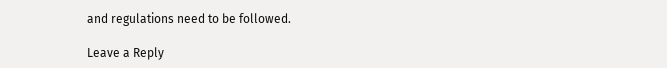and regulations need to be followed.

Leave a Reply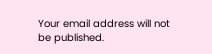Your email address will not be published.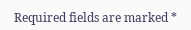Required fields are marked *